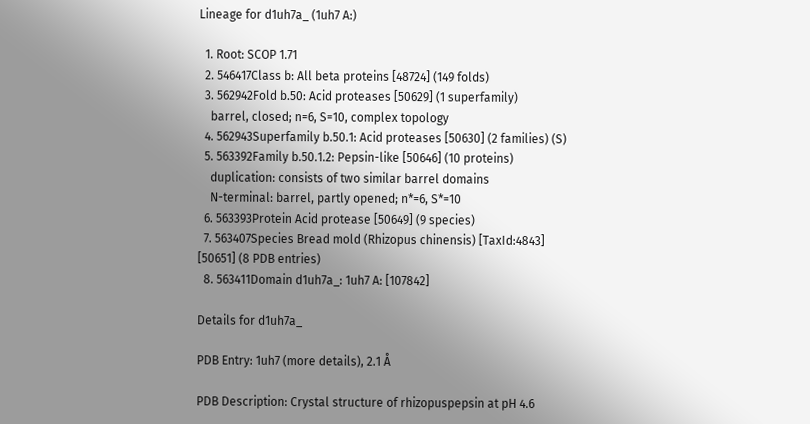Lineage for d1uh7a_ (1uh7 A:)

  1. Root: SCOP 1.71
  2. 546417Class b: All beta proteins [48724] (149 folds)
  3. 562942Fold b.50: Acid proteases [50629] (1 superfamily)
    barrel, closed; n=6, S=10, complex topology
  4. 562943Superfamily b.50.1: Acid proteases [50630] (2 families) (S)
  5. 563392Family b.50.1.2: Pepsin-like [50646] (10 proteins)
    duplication: consists of two similar barrel domains
    N-terminal: barrel, partly opened; n*=6, S*=10
  6. 563393Protein Acid protease [50649] (9 species)
  7. 563407Species Bread mold (Rhizopus chinensis) [TaxId:4843] [50651] (8 PDB entries)
  8. 563411Domain d1uh7a_: 1uh7 A: [107842]

Details for d1uh7a_

PDB Entry: 1uh7 (more details), 2.1 Å

PDB Description: Crystal structure of rhizopuspepsin at pH 4.6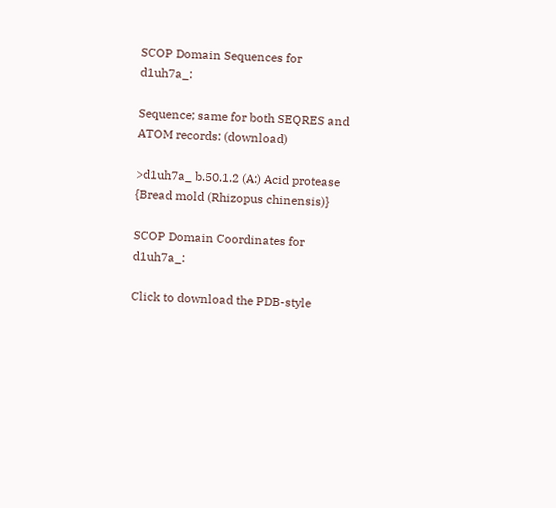SCOP Domain Sequences for d1uh7a_:

Sequence; same for both SEQRES and ATOM records: (download)

>d1uh7a_ b.50.1.2 (A:) Acid protease {Bread mold (Rhizopus chinensis)}

SCOP Domain Coordinates for d1uh7a_:

Click to download the PDB-style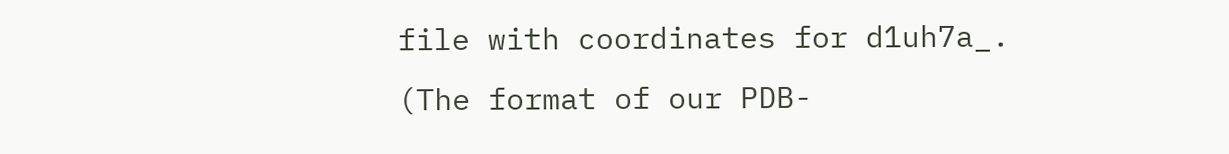file with coordinates for d1uh7a_.
(The format of our PDB-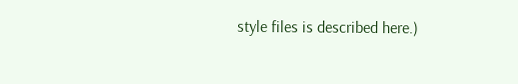style files is described here.)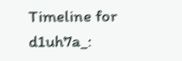Timeline for d1uh7a_: